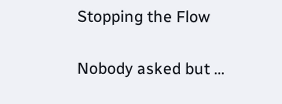Stopping the Flow

Nobody asked but …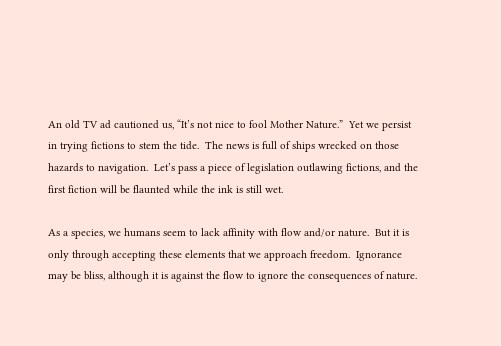An old TV ad cautioned us, “It’s not nice to fool Mother Nature.”  Yet we persist in trying fictions to stem the tide.  The news is full of ships wrecked on those hazards to navigation.  Let’s pass a piece of legislation outlawing fictions, and the first fiction will be flaunted while the ink is still wet.

As a species, we humans seem to lack affinity with flow and/or nature.  But it is only through accepting these elements that we approach freedom.  Ignorance may be bliss, although it is against the flow to ignore the consequences of nature.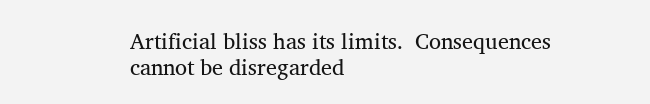Artificial bliss has its limits.  Consequences cannot be disregarded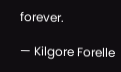forever.

— Kilgore Forelle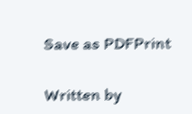Save as PDFPrint

Written by